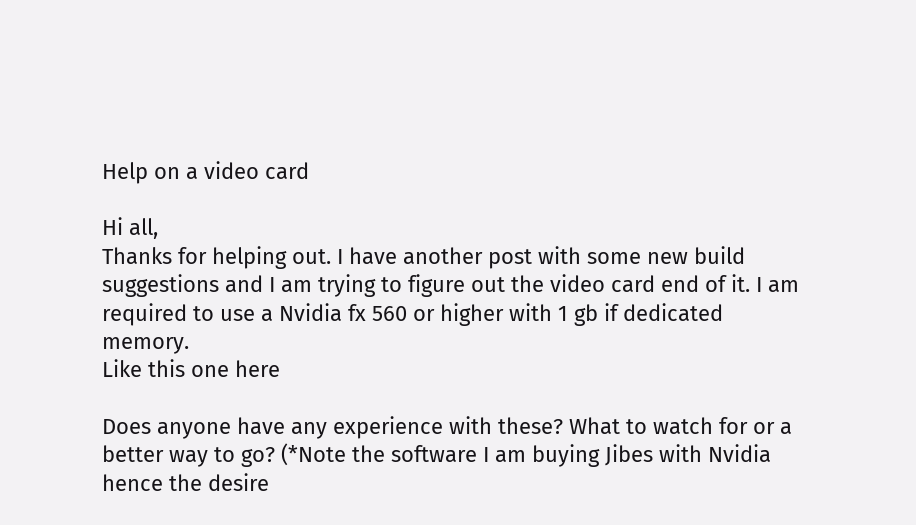Help on a video card

Hi all,
Thanks for helping out. I have another post with some new build suggestions and I am trying to figure out the video card end of it. I am required to use a Nvidia fx 560 or higher with 1 gb if dedicated memory.
Like this one here

Does anyone have any experience with these? What to watch for or a better way to go? (*Note the software I am buying Jibes with Nvidia hence the desire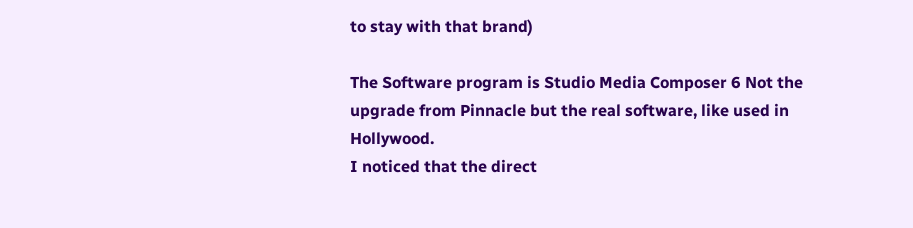to stay with that brand)

The Software program is Studio Media Composer 6 Not the upgrade from Pinnacle but the real software, like used in Hollywood.
I noticed that the direct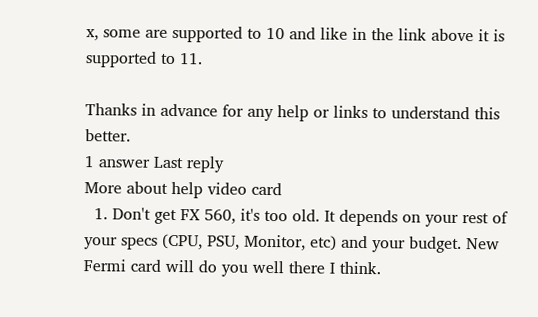x, some are supported to 10 and like in the link above it is supported to 11.

Thanks in advance for any help or links to understand this better.
1 answer Last reply
More about help video card
  1. Don't get FX 560, it's too old. It depends on your rest of your specs (CPU, PSU, Monitor, etc) and your budget. New Fermi card will do you well there I think.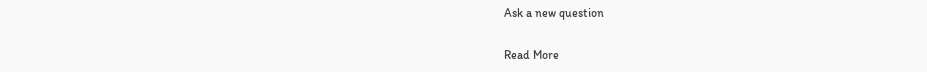Ask a new question

Read More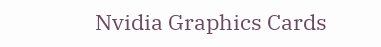Nvidia Graphics Cards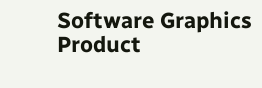Software Graphics Product